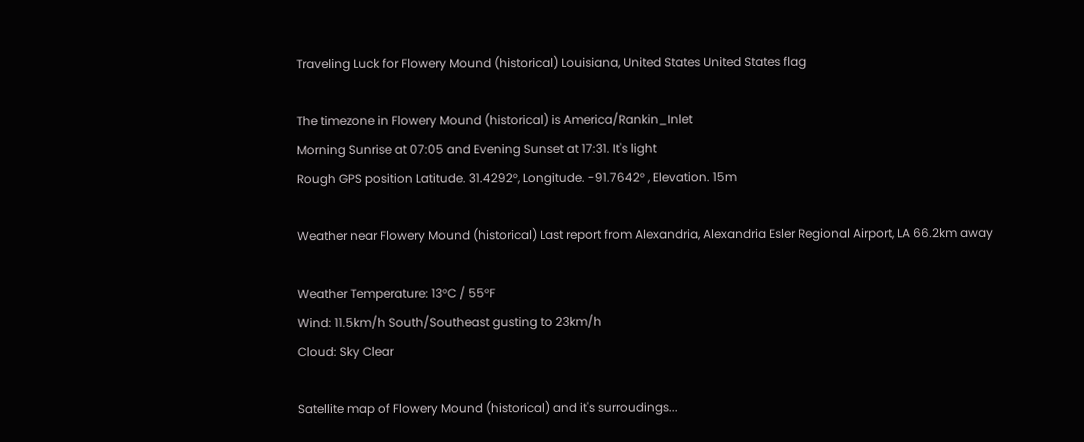Traveling Luck for Flowery Mound (historical) Louisiana, United States United States flag

The timezone in Flowery Mound (historical) is America/Rankin_Inlet
Morning Sunrise at 07:05 and Evening Sunset at 17:31. It's light
Rough GPS position Latitude. 31.4292°, Longitude. -91.7642° , Elevation. 15m

Weather near Flowery Mound (historical) Last report from Alexandria, Alexandria Esler Regional Airport, LA 66.2km away

Weather Temperature: 13°C / 55°F
Wind: 11.5km/h South/Southeast gusting to 23km/h
Cloud: Sky Clear

Satellite map of Flowery Mound (historical) and it's surroudings...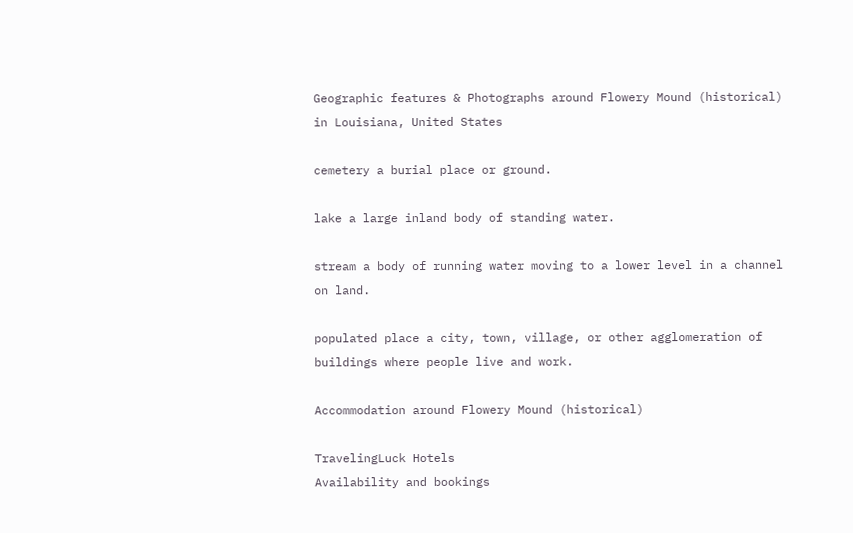Geographic features & Photographs around Flowery Mound (historical) in Louisiana, United States

cemetery a burial place or ground.

lake a large inland body of standing water.

stream a body of running water moving to a lower level in a channel on land.

populated place a city, town, village, or other agglomeration of buildings where people live and work.

Accommodation around Flowery Mound (historical)

TravelingLuck Hotels
Availability and bookings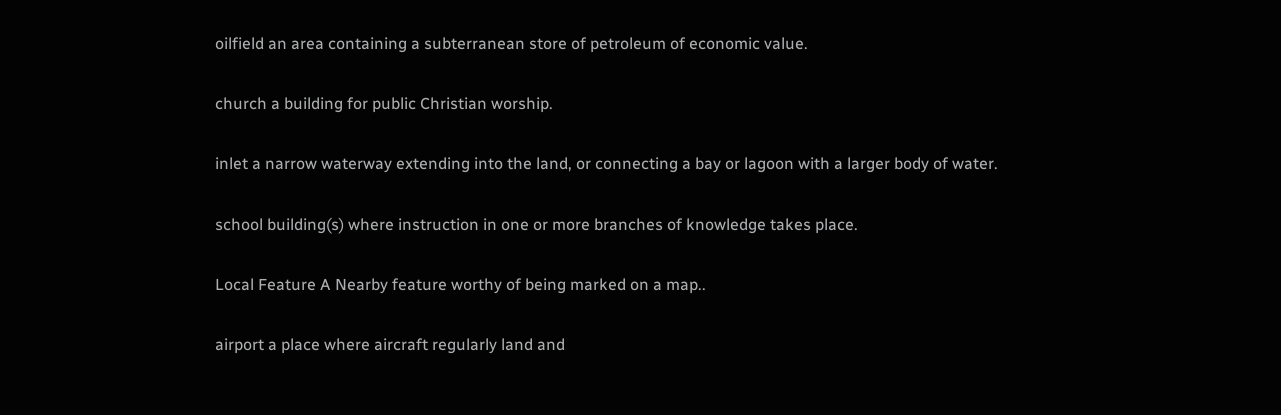oilfield an area containing a subterranean store of petroleum of economic value.

church a building for public Christian worship.

inlet a narrow waterway extending into the land, or connecting a bay or lagoon with a larger body of water.

school building(s) where instruction in one or more branches of knowledge takes place.

Local Feature A Nearby feature worthy of being marked on a map..

airport a place where aircraft regularly land and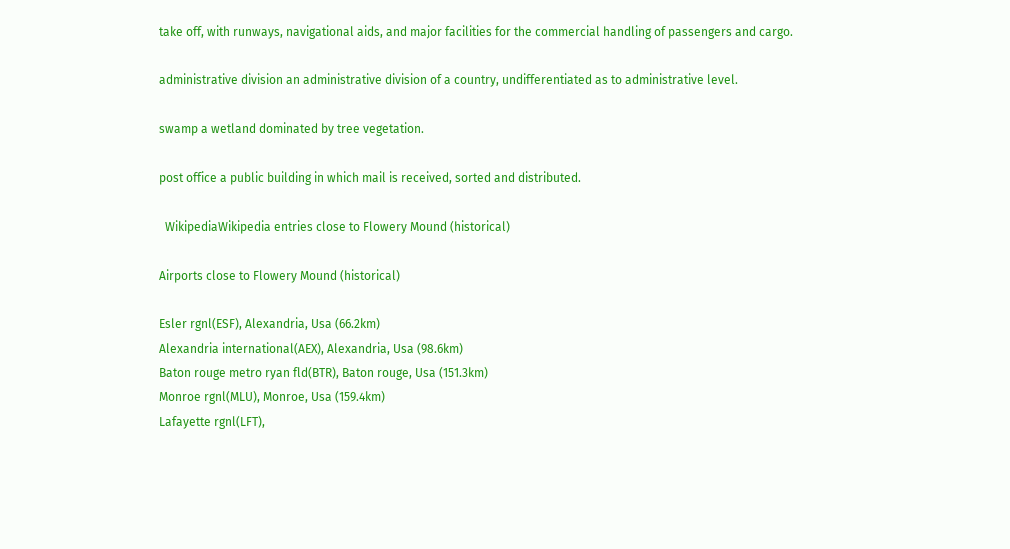take off, with runways, navigational aids, and major facilities for the commercial handling of passengers and cargo.

administrative division an administrative division of a country, undifferentiated as to administrative level.

swamp a wetland dominated by tree vegetation.

post office a public building in which mail is received, sorted and distributed.

  WikipediaWikipedia entries close to Flowery Mound (historical)

Airports close to Flowery Mound (historical)

Esler rgnl(ESF), Alexandria, Usa (66.2km)
Alexandria international(AEX), Alexandria, Usa (98.6km)
Baton rouge metro ryan fld(BTR), Baton rouge, Usa (151.3km)
Monroe rgnl(MLU), Monroe, Usa (159.4km)
Lafayette rgnl(LFT),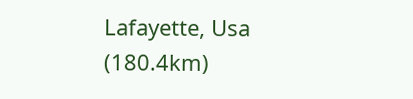Lafayette, Usa (180.4km)